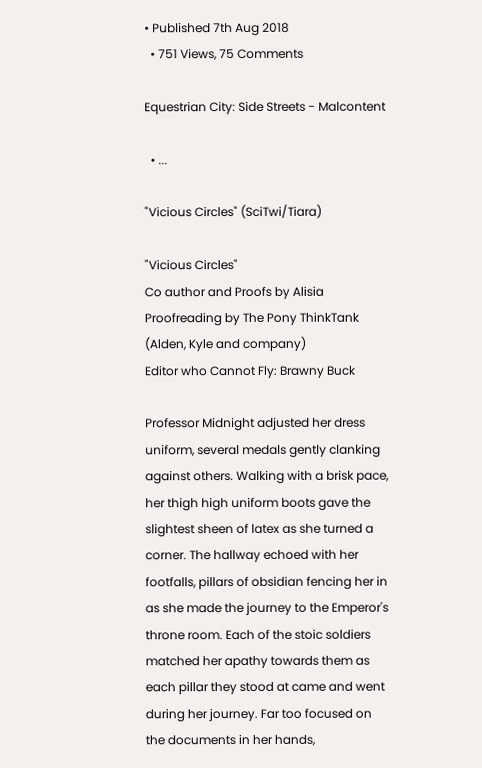• Published 7th Aug 2018
  • 751 Views, 75 Comments

Equestrian City: Side Streets - Malcontent

  • ...

"Vicious Circles" (SciTwi/Tiara)

"Vicious Circles"
Co author and Proofs by Alisia
Proofreading by The Pony ThinkTank (Alden, Kyle and company)
Editor who Cannot Fly: Brawny Buck

Professor Midnight adjusted her dress uniform, several medals gently clanking against others. Walking with a brisk pace, her thigh high uniform boots gave the slightest sheen of latex as she turned a corner. The hallway echoed with her footfalls, pillars of obsidian fencing her in as she made the journey to the Emperor's throne room. Each of the stoic soldiers matched her apathy towards them as each pillar they stood at came and went during her journey. Far too focused on the documents in her hands,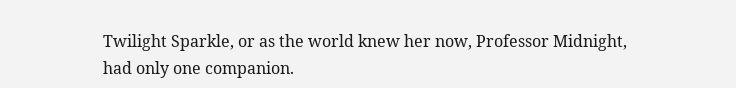Twilight Sparkle, or as the world knew her now, Professor Midnight, had only one companion.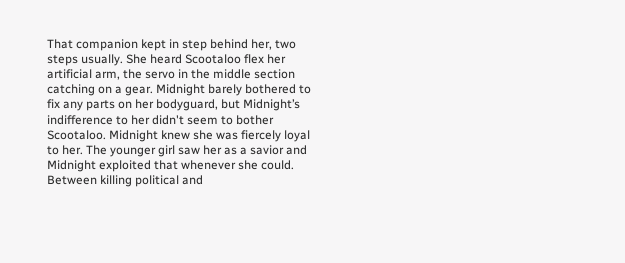That companion kept in step behind her, two steps usually. She heard Scootaloo flex her artificial arm, the servo in the middle section catching on a gear. Midnight barely bothered to fix any parts on her bodyguard, but Midnight’s indifference to her didn't seem to bother Scootaloo. Midnight knew she was fiercely loyal to her. The younger girl saw her as a savior and Midnight exploited that whenever she could. Between killing political and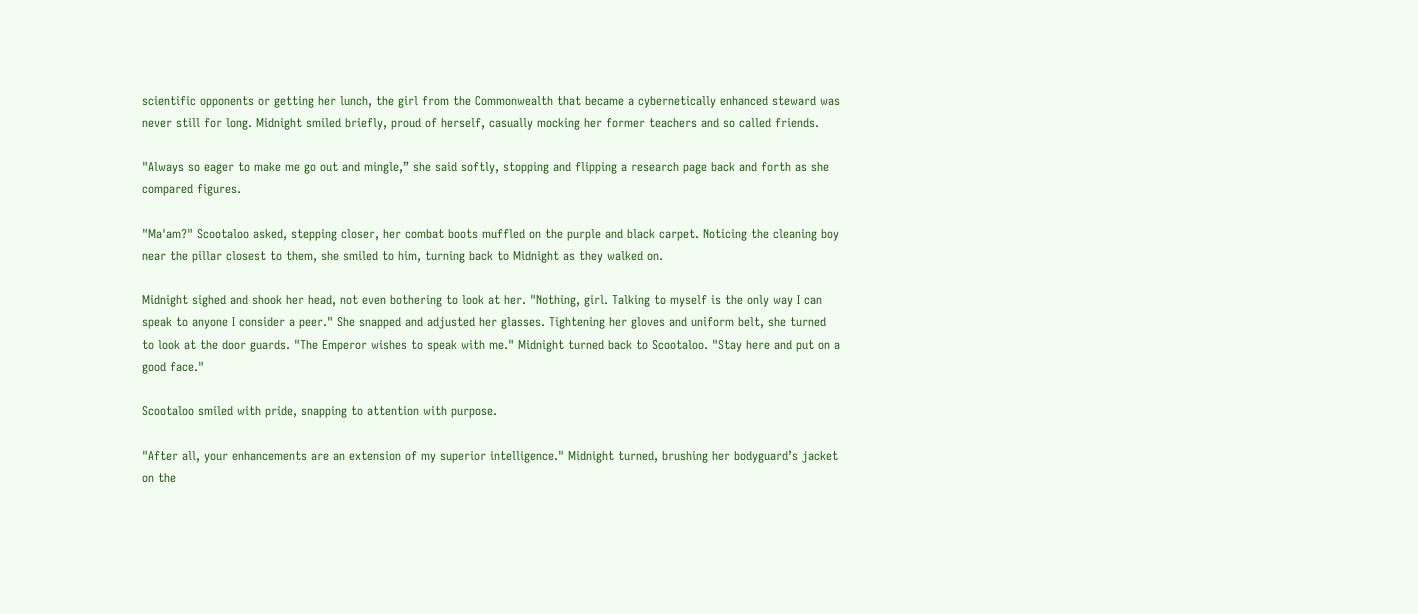scientific opponents or getting her lunch, the girl from the Commonwealth that became a cybernetically enhanced steward was never still for long. Midnight smiled briefly, proud of herself, casually mocking her former teachers and so called friends.

"Always so eager to make me go out and mingle,” she said softly, stopping and flipping a research page back and forth as she compared figures.

"Ma'am?" Scootaloo asked, stepping closer, her combat boots muffled on the purple and black carpet. Noticing the cleaning boy near the pillar closest to them, she smiled to him, turning back to Midnight as they walked on.

Midnight sighed and shook her head, not even bothering to look at her. "Nothing, girl. Talking to myself is the only way I can speak to anyone I consider a peer." She snapped and adjusted her glasses. Tightening her gloves and uniform belt, she turned to look at the door guards. "The Emperor wishes to speak with me." Midnight turned back to Scootaloo. "Stay here and put on a good face."

Scootaloo smiled with pride, snapping to attention with purpose.

"After all, your enhancements are an extension of my superior intelligence." Midnight turned, brushing her bodyguard’s jacket on the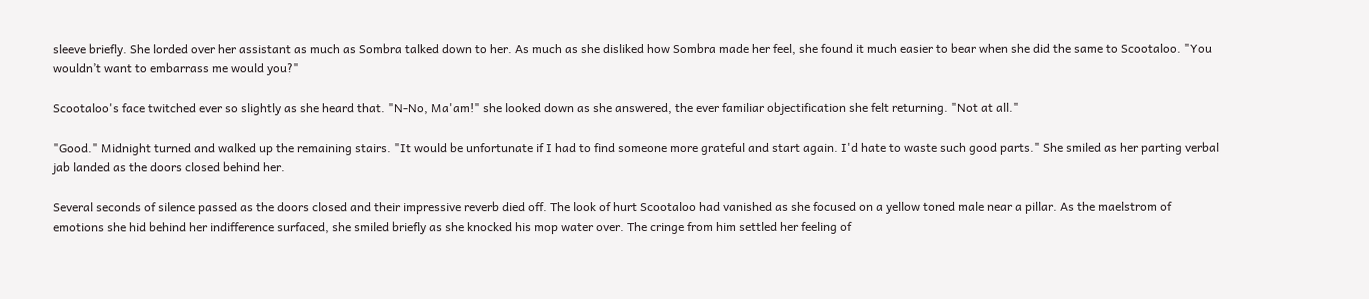sleeve briefly. She lorded over her assistant as much as Sombra talked down to her. As much as she disliked how Sombra made her feel, she found it much easier to bear when she did the same to Scootaloo. "You wouldn’t want to embarrass me would you?"

Scootaloo's face twitched ever so slightly as she heard that. "N-No, Ma'am!" she looked down as she answered, the ever familiar objectification she felt returning. "Not at all."

"Good." Midnight turned and walked up the remaining stairs. "It would be unfortunate if I had to find someone more grateful and start again. I'd hate to waste such good parts." She smiled as her parting verbal jab landed as the doors closed behind her.

Several seconds of silence passed as the doors closed and their impressive reverb died off. The look of hurt Scootaloo had vanished as she focused on a yellow toned male near a pillar. As the maelstrom of emotions she hid behind her indifference surfaced, she smiled briefly as she knocked his mop water over. The cringe from him settled her feeling of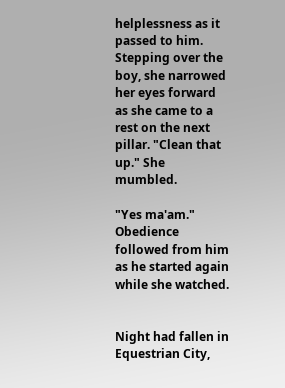helplessness as it passed to him. Stepping over the boy, she narrowed her eyes forward as she came to a rest on the next pillar. "Clean that up." She mumbled.

"Yes ma'am." Obedience followed from him as he started again while she watched.


Night had fallen in Equestrian City,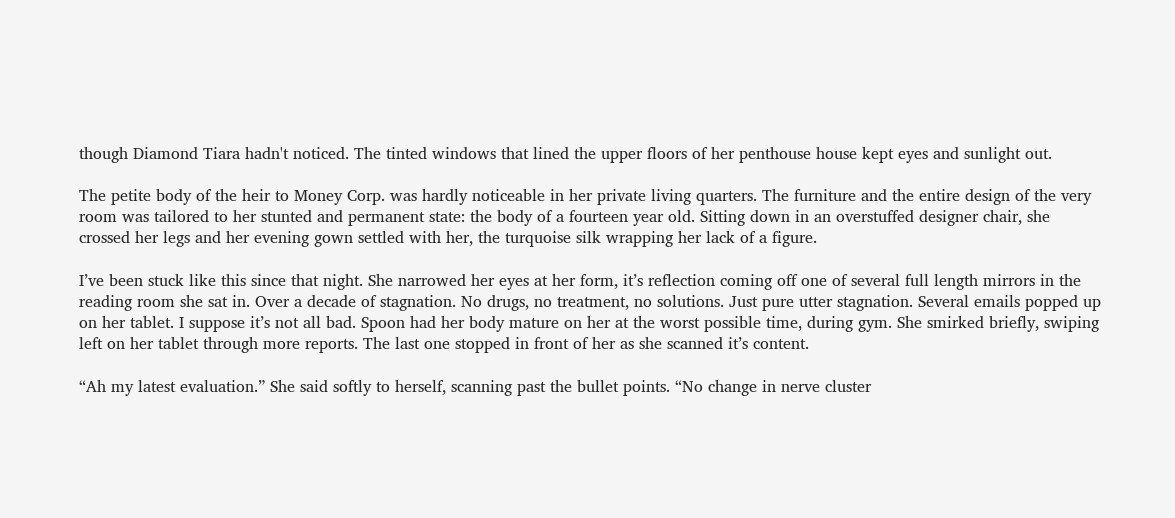though Diamond Tiara hadn't noticed. The tinted windows that lined the upper floors of her penthouse house kept eyes and sunlight out.

The petite body of the heir to Money Corp. was hardly noticeable in her private living quarters. The furniture and the entire design of the very room was tailored to her stunted and permanent state: the body of a fourteen year old. Sitting down in an overstuffed designer chair, she crossed her legs and her evening gown settled with her, the turquoise silk wrapping her lack of a figure.

I’ve been stuck like this since that night. She narrowed her eyes at her form, it’s reflection coming off one of several full length mirrors in the reading room she sat in. Over a decade of stagnation. No drugs, no treatment, no solutions. Just pure utter stagnation. Several emails popped up on her tablet. I suppose it’s not all bad. Spoon had her body mature on her at the worst possible time, during gym. She smirked briefly, swiping left on her tablet through more reports. The last one stopped in front of her as she scanned it’s content.

“Ah my latest evaluation.” She said softly to herself, scanning past the bullet points. “No change in nerve cluster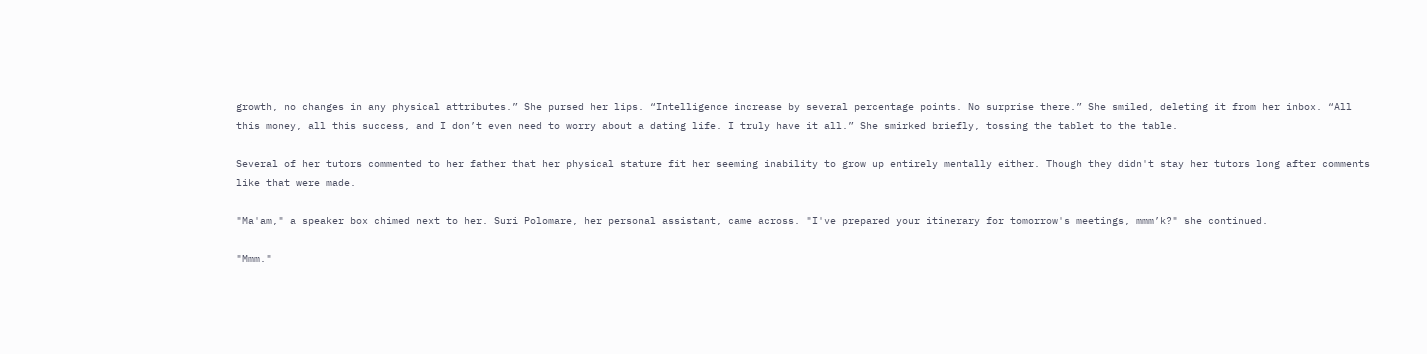growth, no changes in any physical attributes.” She pursed her lips. “Intelligence increase by several percentage points. No surprise there.” She smiled, deleting it from her inbox. “All this money, all this success, and I don’t even need to worry about a dating life. I truly have it all.” She smirked briefly, tossing the tablet to the table.

Several of her tutors commented to her father that her physical stature fit her seeming inability to grow up entirely mentally either. Though they didn't stay her tutors long after comments like that were made.

"Ma'am," a speaker box chimed next to her. Suri Polomare, her personal assistant, came across. "I've prepared your itinerary for tomorrow's meetings, mmm’k?" she continued.

"Mmm."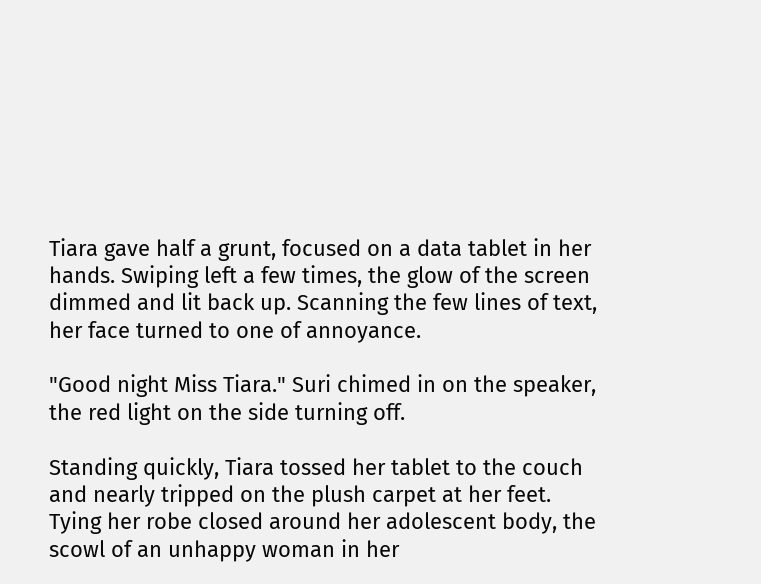Tiara gave half a grunt, focused on a data tablet in her hands. Swiping left a few times, the glow of the screen dimmed and lit back up. Scanning the few lines of text, her face turned to one of annoyance.

"Good night Miss Tiara." Suri chimed in on the speaker, the red light on the side turning off.

Standing quickly, Tiara tossed her tablet to the couch and nearly tripped on the plush carpet at her feet. Tying her robe closed around her adolescent body, the scowl of an unhappy woman in her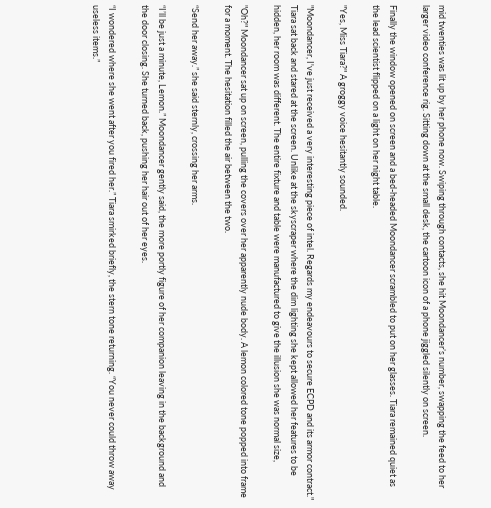mid twenties was lit up by her phone now. Swiping through contacts, she hit Moondancer’s number, swapping the feed to her larger video conference rig. Sitting down at the small desk, the cartoon icon of a phone jiggled silently on screen.

Finally the window opened on screen and a bed-headed Moondancer scrambled to put on her glasses. Tiara remained quiet as the lead scientist flipped on a light on her night table.

"Yes, Miss Tiara?" A groggy voice hesitantly sounded.

"Moondancer, I've just received a very interesting piece of intel. Regards my endeavours to secure ECPD and its armor contract." Tiara sat back and stared at the screen. Unlike at the skyscraper where the dim lighting she kept allowed her features to be hidden, her room was different. The entire fixture and table were manufactured to give the illusion she was normal size,

"Oh?" Moondancer sat up on screen, pulling the covers over her apparently nude body. A lemon colored tone popped into frame for a moment. The hesitation filled the air between the two.

“Send her away.” she said sternly, crossing her arms.

“I’ll be just a minute, Lemon.” Moondancer gently said, the more portly figure of her companion leaving in the background and the door closing. She turned back, pushing her hair out of her eyes.

“I wondered where she went after you fired her.” Tiara smirked briefly, the stern tone returning. “You never could throw away useless items.”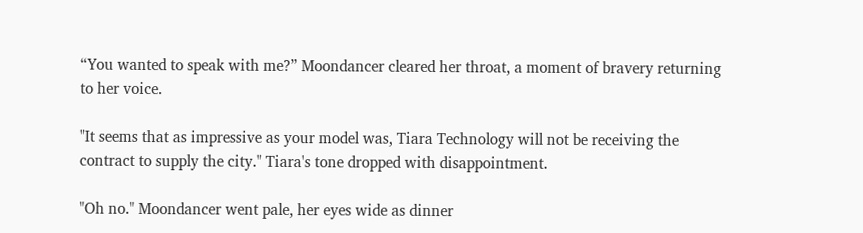“You wanted to speak with me?” Moondancer cleared her throat, a moment of bravery returning to her voice.

"It seems that as impressive as your model was, Tiara Technology will not be receiving the contract to supply the city." Tiara's tone dropped with disappointment.

"Oh no." Moondancer went pale, her eyes wide as dinner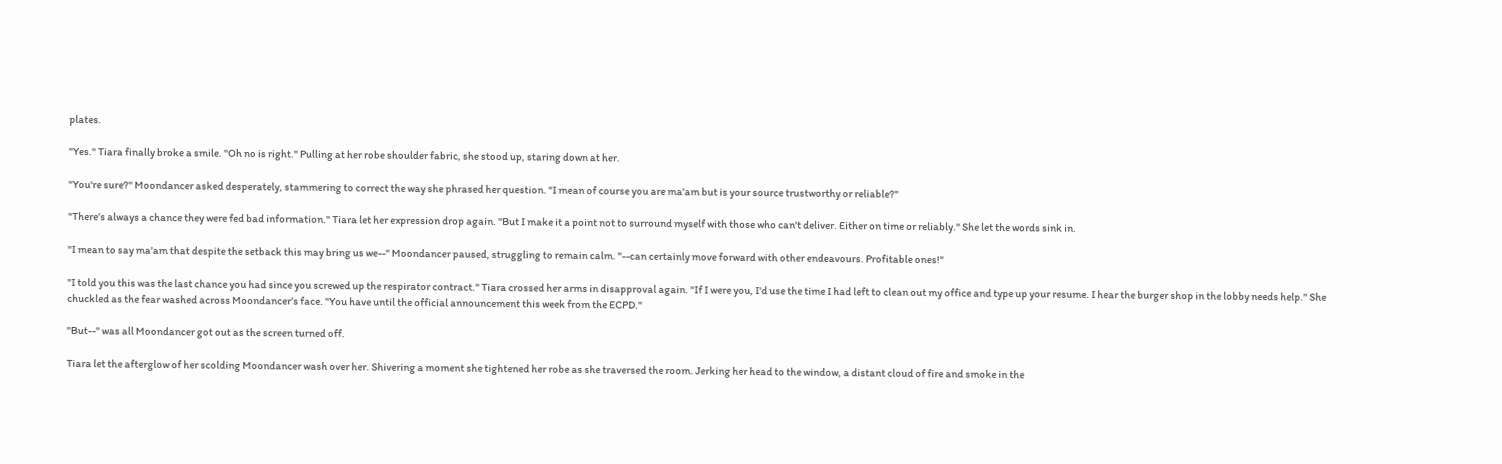plates.

"Yes." Tiara finally broke a smile. "Oh no is right." Pulling at her robe shoulder fabric, she stood up, staring down at her.

"You're sure?" Moondancer asked desperately, stammering to correct the way she phrased her question. "I mean of course you are ma'am but is your source trustworthy or reliable?"

"There’s always a chance they were fed bad information." Tiara let her expression drop again. "But I make it a point not to surround myself with those who can't deliver. Either on time or reliably." She let the words sink in.

"I mean to say ma'am that despite the setback this may bring us we--" Moondancer paused, struggling to remain calm. "--can certainly move forward with other endeavours. Profitable ones!"

"I told you this was the last chance you had since you screwed up the respirator contract." Tiara crossed her arms in disapproval again. "If I were you, I'd use the time I had left to clean out my office and type up your resume. I hear the burger shop in the lobby needs help." She chuckled as the fear washed across Moondancer’s face. "You have until the official announcement this week from the ECPD."

"But--" was all Moondancer got out as the screen turned off.

Tiara let the afterglow of her scolding Moondancer wash over her. Shivering a moment she tightened her robe as she traversed the room. Jerking her head to the window, a distant cloud of fire and smoke in the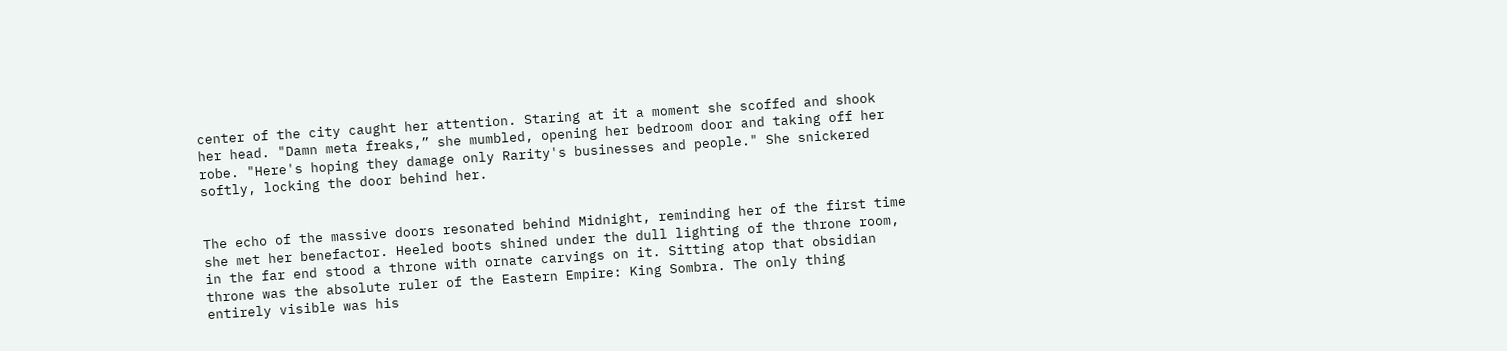center of the city caught her attention. Staring at it a moment she scoffed and shook her head. "Damn meta freaks,” she mumbled, opening her bedroom door and taking off her robe. "Here's hoping they damage only Rarity's businesses and people." She snickered softly, locking the door behind her.


The echo of the massive doors resonated behind Midnight, reminding her of the first time she met her benefactor. Heeled boots shined under the dull lighting of the throne room, in the far end stood a throne with ornate carvings on it. Sitting atop that obsidian throne was the absolute ruler of the Eastern Empire: King Sombra. The only thing entirely visible was his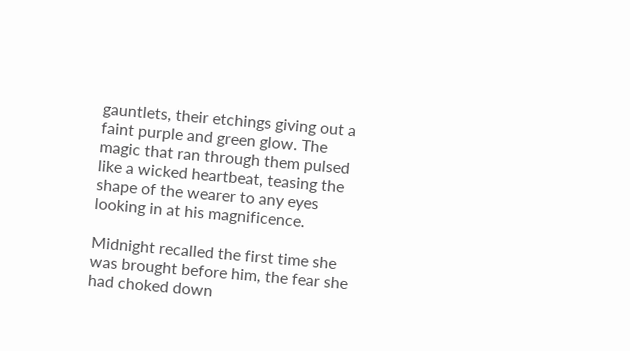gauntlets, their etchings giving out a faint purple and green glow. The magic that ran through them pulsed like a wicked heartbeat, teasing the shape of the wearer to any eyes looking in at his magnificence.

Midnight recalled the first time she was brought before him, the fear she had choked down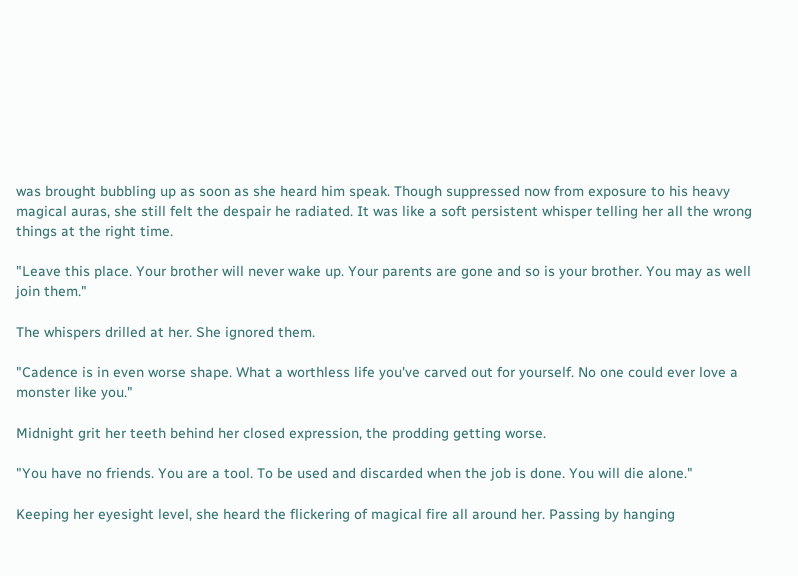was brought bubbling up as soon as she heard him speak. Though suppressed now from exposure to his heavy magical auras, she still felt the despair he radiated. It was like a soft persistent whisper telling her all the wrong things at the right time.

"Leave this place. Your brother will never wake up. Your parents are gone and so is your brother. You may as well join them."

The whispers drilled at her. She ignored them.

"Cadence is in even worse shape. What a worthless life you've carved out for yourself. No one could ever love a monster like you."

Midnight grit her teeth behind her closed expression, the prodding getting worse.

"You have no friends. You are a tool. To be used and discarded when the job is done. You will die alone."

Keeping her eyesight level, she heard the flickering of magical fire all around her. Passing by hanging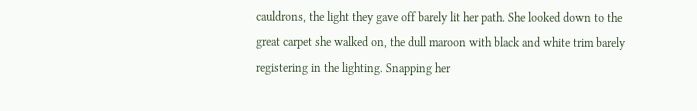cauldrons, the light they gave off barely lit her path. She looked down to the great carpet she walked on, the dull maroon with black and white trim barely registering in the lighting. Snapping her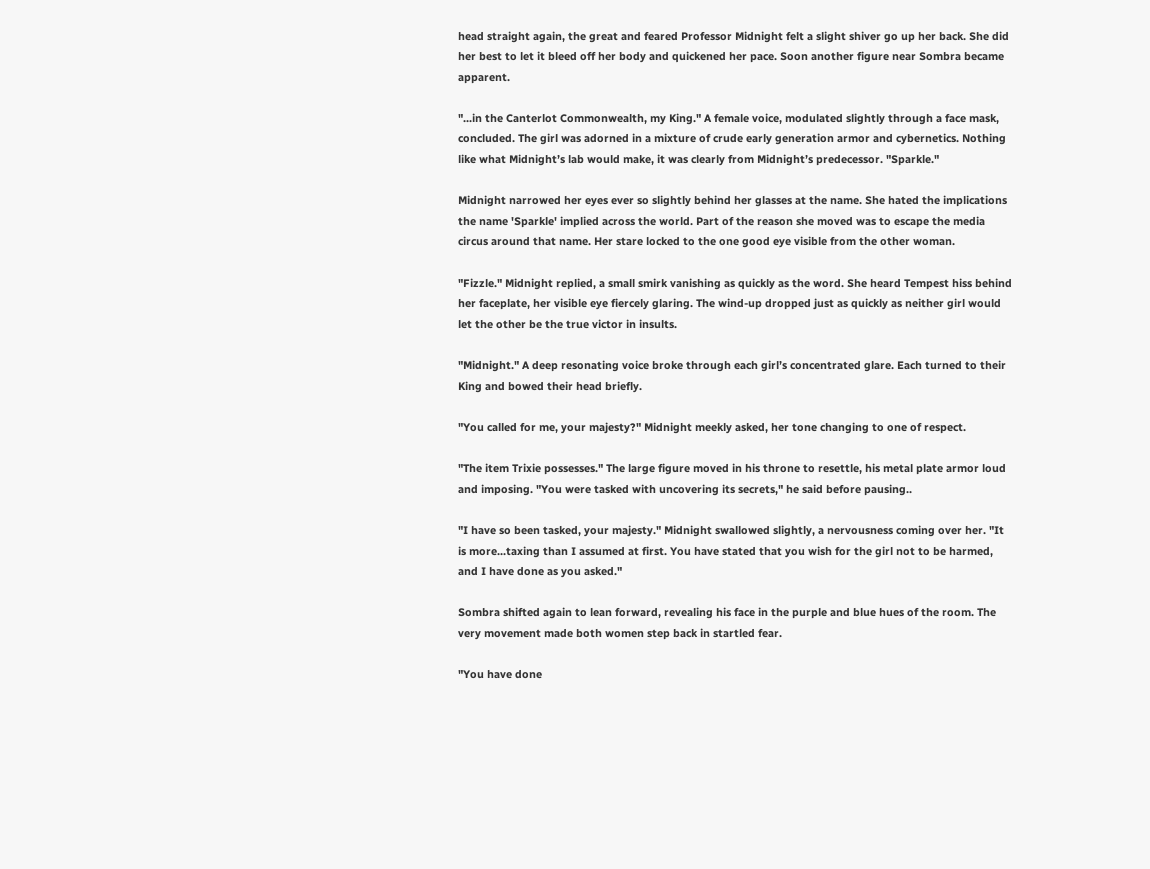head straight again, the great and feared Professor Midnight felt a slight shiver go up her back. She did her best to let it bleed off her body and quickened her pace. Soon another figure near Sombra became apparent.

"...in the Canterlot Commonwealth, my King." A female voice, modulated slightly through a face mask, concluded. The girl was adorned in a mixture of crude early generation armor and cybernetics. Nothing like what Midnight’s lab would make, it was clearly from Midnight’s predecessor. "Sparkle."

Midnight narrowed her eyes ever so slightly behind her glasses at the name. She hated the implications the name 'Sparkle' implied across the world. Part of the reason she moved was to escape the media circus around that name. Her stare locked to the one good eye visible from the other woman.

"Fizzle." Midnight replied, a small smirk vanishing as quickly as the word. She heard Tempest hiss behind her faceplate, her visible eye fiercely glaring. The wind-up dropped just as quickly as neither girl would let the other be the true victor in insults.

"Midnight." A deep resonating voice broke through each girl’s concentrated glare. Each turned to their King and bowed their head briefly.

"You called for me, your majesty?" Midnight meekly asked, her tone changing to one of respect.

"The item Trixie possesses." The large figure moved in his throne to resettle, his metal plate armor loud and imposing. "You were tasked with uncovering its secrets," he said before pausing..

"I have so been tasked, your majesty." Midnight swallowed slightly, a nervousness coming over her. "It is more...taxing than I assumed at first. You have stated that you wish for the girl not to be harmed, and I have done as you asked."

Sombra shifted again to lean forward, revealing his face in the purple and blue hues of the room. The very movement made both women step back in startled fear.

"You have done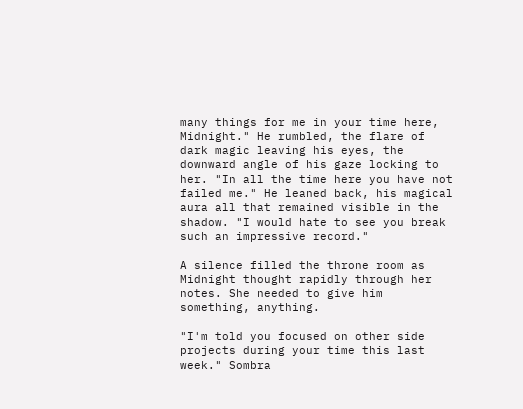many things for me in your time here, Midnight." He rumbled, the flare of dark magic leaving his eyes, the downward angle of his gaze locking to her. "In all the time here you have not failed me." He leaned back, his magical aura all that remained visible in the shadow. "I would hate to see you break such an impressive record."

A silence filled the throne room as Midnight thought rapidly through her notes. She needed to give him something, anything.

"I'm told you focused on other side projects during your time this last week." Sombra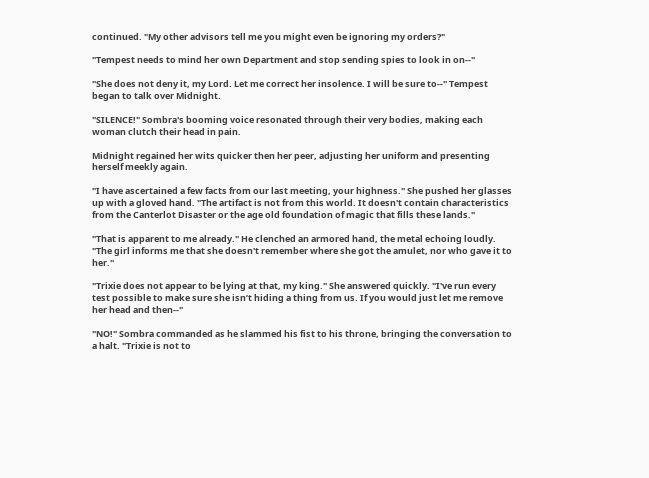continued. "My other advisors tell me you might even be ignoring my orders?"

"Tempest needs to mind her own Department and stop sending spies to look in on--"

"She does not deny it, my Lord. Let me correct her insolence. I will be sure to--" Tempest began to talk over Midnight.

"SILENCE!" Sombra's booming voice resonated through their very bodies, making each woman clutch their head in pain.

Midnight regained her wits quicker then her peer, adjusting her uniform and presenting herself meekly again.

"I have ascertained a few facts from our last meeting, your highness." She pushed her glasses up with a gloved hand. "The artifact is not from this world. It doesn't contain characteristics from the Canterlot Disaster or the age old foundation of magic that fills these lands."

"That is apparent to me already." He clenched an armored hand, the metal echoing loudly. "The girl informs me that she doesn't remember where she got the amulet, nor who gave it to her."

"Trixie does not appear to be lying at that, my king." She answered quickly. "I've run every test possible to make sure she isn’t hiding a thing from us. If you would just let me remove her head and then--"

"NO!" Sombra commanded as he slammed his fist to his throne, bringing the conversation to a halt. "Trixie is not to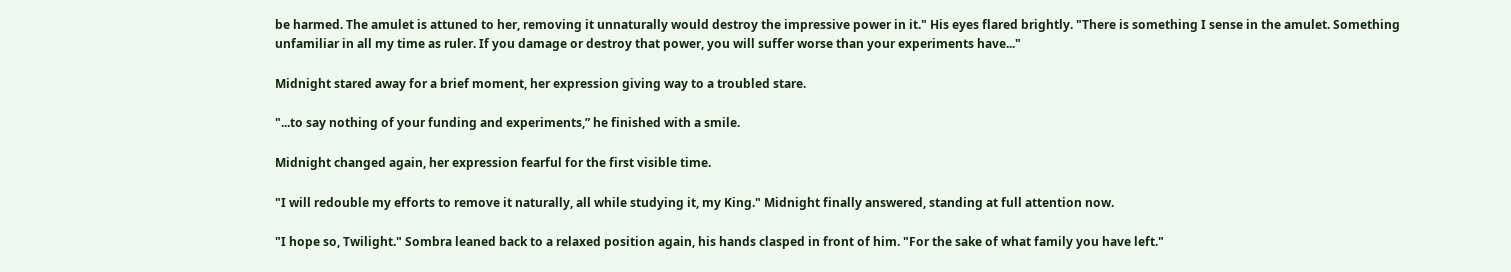be harmed. The amulet is attuned to her, removing it unnaturally would destroy the impressive power in it." His eyes flared brightly. "There is something I sense in the amulet. Something unfamiliar in all my time as ruler. If you damage or destroy that power, you will suffer worse than your experiments have..."

Midnight stared away for a brief moment, her expression giving way to a troubled stare.

"...to say nothing of your funding and experiments,” he finished with a smile.

Midnight changed again, her expression fearful for the first visible time.

"I will redouble my efforts to remove it naturally, all while studying it, my King." Midnight finally answered, standing at full attention now.

"I hope so, Twilight." Sombra leaned back to a relaxed position again, his hands clasped in front of him. "For the sake of what family you have left."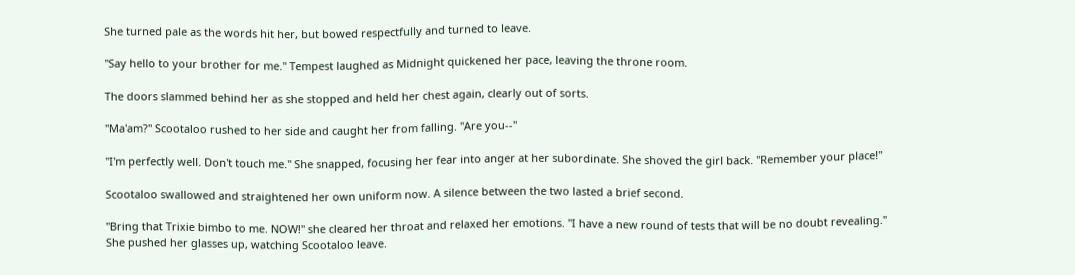She turned pale as the words hit her, but bowed respectfully and turned to leave.

"Say hello to your brother for me." Tempest laughed as Midnight quickened her pace, leaving the throne room.

The doors slammed behind her as she stopped and held her chest again, clearly out of sorts.

"Ma'am?" Scootaloo rushed to her side and caught her from falling. "Are you--"

"I'm perfectly well. Don't touch me." She snapped, focusing her fear into anger at her subordinate. She shoved the girl back. "Remember your place!"

Scootaloo swallowed and straightened her own uniform now. A silence between the two lasted a brief second.

"Bring that Trixie bimbo to me. NOW!" she cleared her throat and relaxed her emotions. "I have a new round of tests that will be no doubt revealing." She pushed her glasses up, watching Scootaloo leave.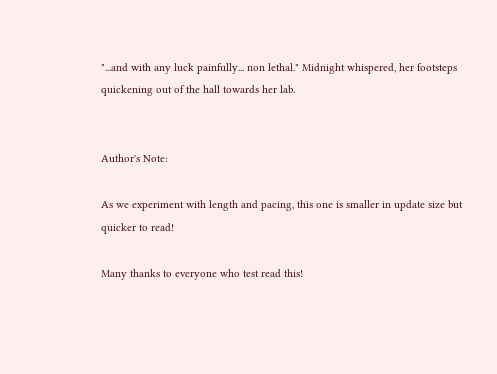"...and with any luck painfully... non lethal." Midnight whispered, her footsteps quickening out of the hall towards her lab.


Author's Note:

As we experiment with length and pacing, this one is smaller in update size but quicker to read!

Many thanks to everyone who test read this!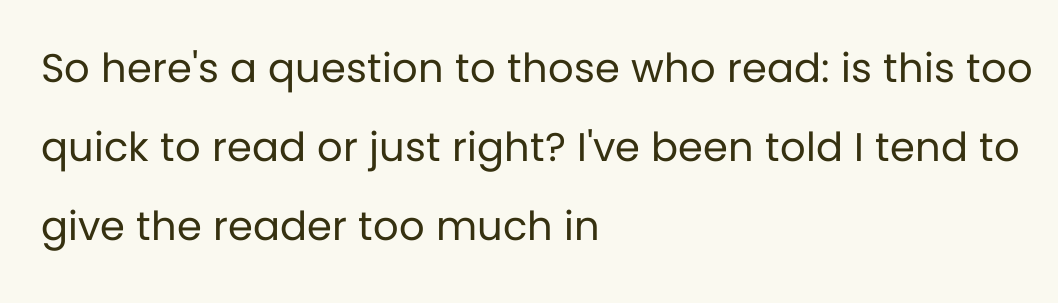So here's a question to those who read: is this too quick to read or just right? I've been told I tend to give the reader too much in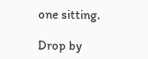one sitting.

Drop by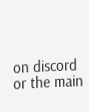on discord or the main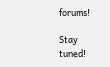forums!

Stay tuned!